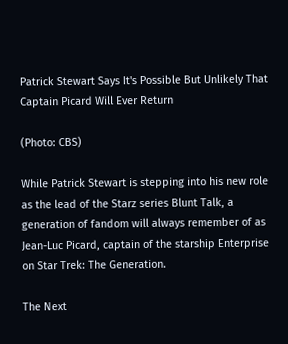Patrick Stewart Says It's Possible But Unlikely That Captain Picard Will Ever Return

(Photo: CBS)

While Patrick Stewart is stepping into his new role as the lead of the Starz series Blunt Talk, a generation of fandom will always remember of as Jean-Luc Picard, captain of the starship Enterprise on Star Trek: The Generation.

The Next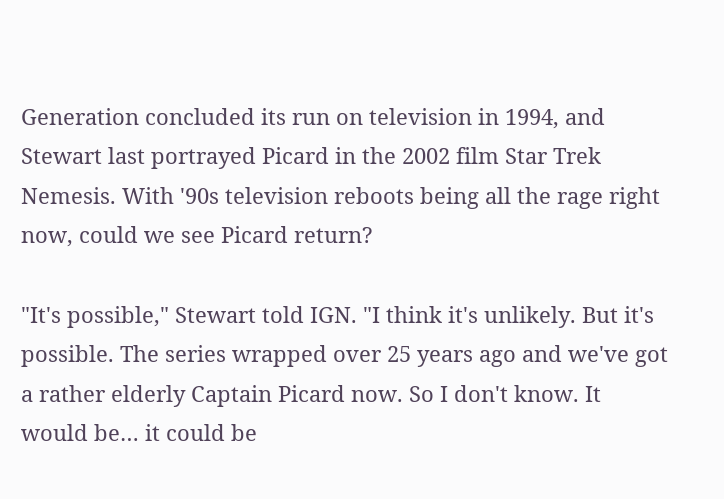Generation concluded its run on television in 1994, and Stewart last portrayed Picard in the 2002 film Star Trek Nemesis. With '90s television reboots being all the rage right now, could we see Picard return?

"It's possible," Stewart told IGN. "I think it's unlikely. But it's possible. The series wrapped over 25 years ago and we've got a rather elderly Captain Picard now. So I don't know. It would be… it could be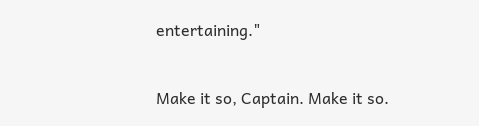entertaining."


Make it so, Captain. Make it so.